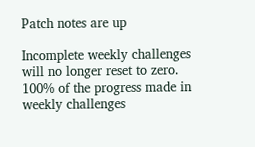Patch notes are up

Incomplete weekly challenges will no longer reset to zero. 100% of the progress made in weekly challenges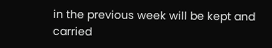in the previous week will be kept and carried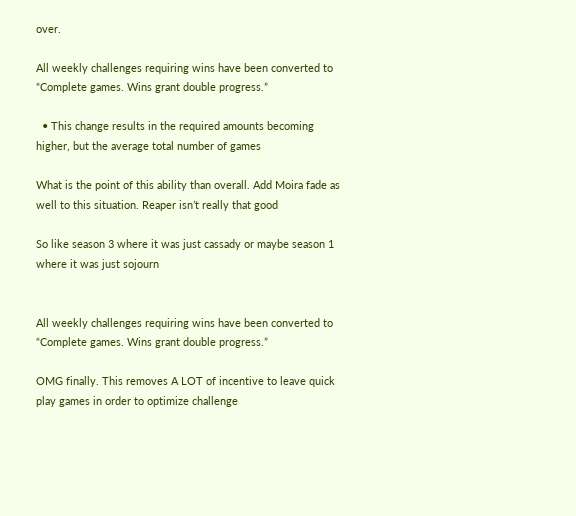over.

All weekly challenges requiring wins have been converted to “Complete games. Wins grant double progress.”

  • This change results in the required amounts becoming higher, but the average total number of games

What is the point of this ability than overall. Add Moira fade as well to this situation. Reaper isn’t really that good

So like season 3 where it was just cassady or maybe season 1 where it was just sojourn


All weekly challenges requiring wins have been converted to “Complete games. Wins grant double progress.”

OMG finally. This removes A LOT of incentive to leave quick play games in order to optimize challenge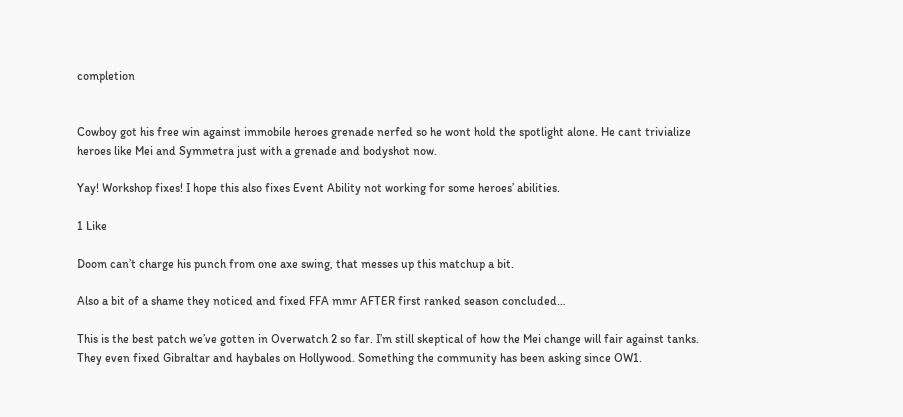completion


Cowboy got his free win against immobile heroes grenade nerfed so he wont hold the spotlight alone. He cant trivialize heroes like Mei and Symmetra just with a grenade and bodyshot now.

Yay! Workshop fixes! I hope this also fixes Event Ability not working for some heroes’ abilities.

1 Like

Doom can’t charge his punch from one axe swing, that messes up this matchup a bit.

Also a bit of a shame they noticed and fixed FFA mmr AFTER first ranked season concluded…

This is the best patch we’ve gotten in Overwatch 2 so far. I’m still skeptical of how the Mei change will fair against tanks.
They even fixed Gibraltar and haybales on Hollywood. Something the community has been asking since OW1.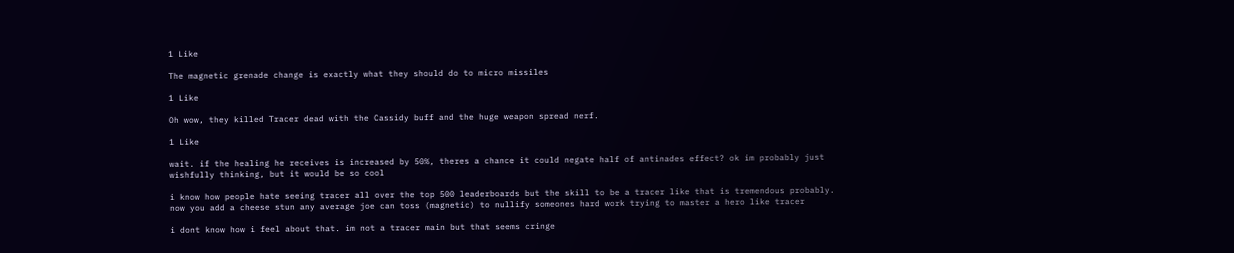1 Like

The magnetic grenade change is exactly what they should do to micro missiles

1 Like

Oh wow, they killed Tracer dead with the Cassidy buff and the huge weapon spread nerf.

1 Like

wait. if the healing he receives is increased by 50%, theres a chance it could negate half of antinades effect? ok im probably just wishfully thinking, but it would be so cool

i know how people hate seeing tracer all over the top 500 leaderboards but the skill to be a tracer like that is tremendous probably. now you add a cheese stun any average joe can toss (magnetic) to nullify someones hard work trying to master a hero like tracer

i dont know how i feel about that. im not a tracer main but that seems cringe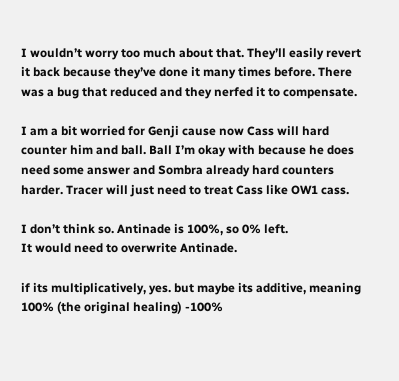I wouldn’t worry too much about that. They’ll easily revert it back because they’ve done it many times before. There was a bug that reduced and they nerfed it to compensate.

I am a bit worried for Genji cause now Cass will hard counter him and ball. Ball I’m okay with because he does need some answer and Sombra already hard counters harder. Tracer will just need to treat Cass like OW1 cass.

I don’t think so. Antinade is 100%, so 0% left.
It would need to overwrite Antinade.

if its multiplicatively, yes. but maybe its additive, meaning 100% (the original healing) -100%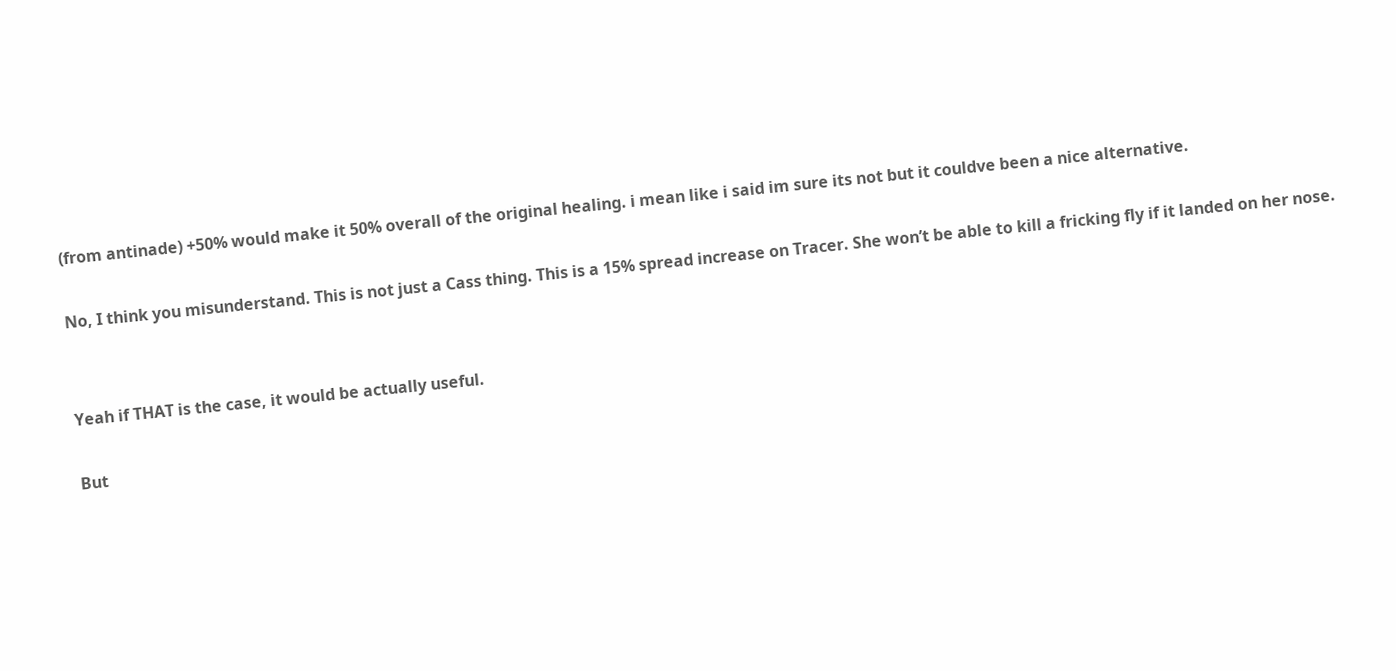(from antinade) +50% would make it 50% overall of the original healing. i mean like i said im sure its not but it couldve been a nice alternative.

No, I think you misunderstand. This is not just a Cass thing. This is a 15% spread increase on Tracer. She won’t be able to kill a fricking fly if it landed on her nose.


Yeah if THAT is the case, it would be actually useful.

But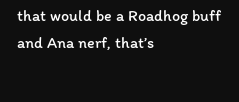that would be a Roadhog buff and Ana nerf, that’s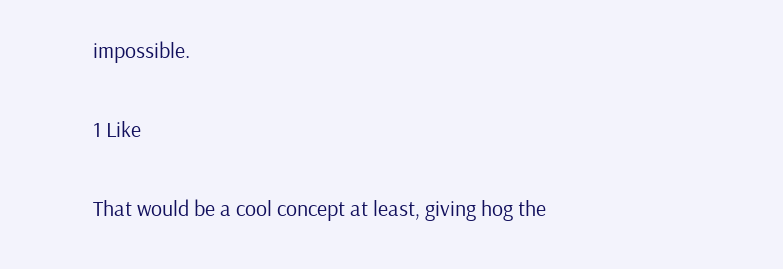impossible.

1 Like

That would be a cool concept at least, giving hog the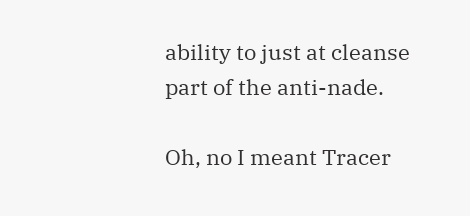ability to just at cleanse part of the anti-nade.

Oh, no I meant Tracer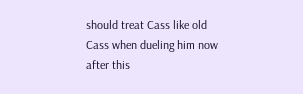should treat Cass like old Cass when dueling him now after this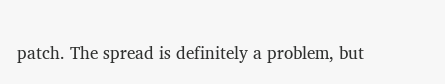patch. The spread is definitely a problem, but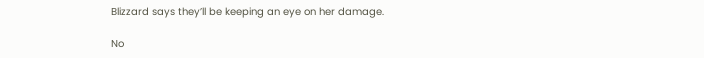Blizzard says they’ll be keeping an eye on her damage.

No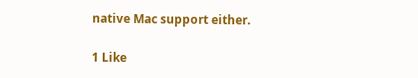native Mac support either.

1 Like